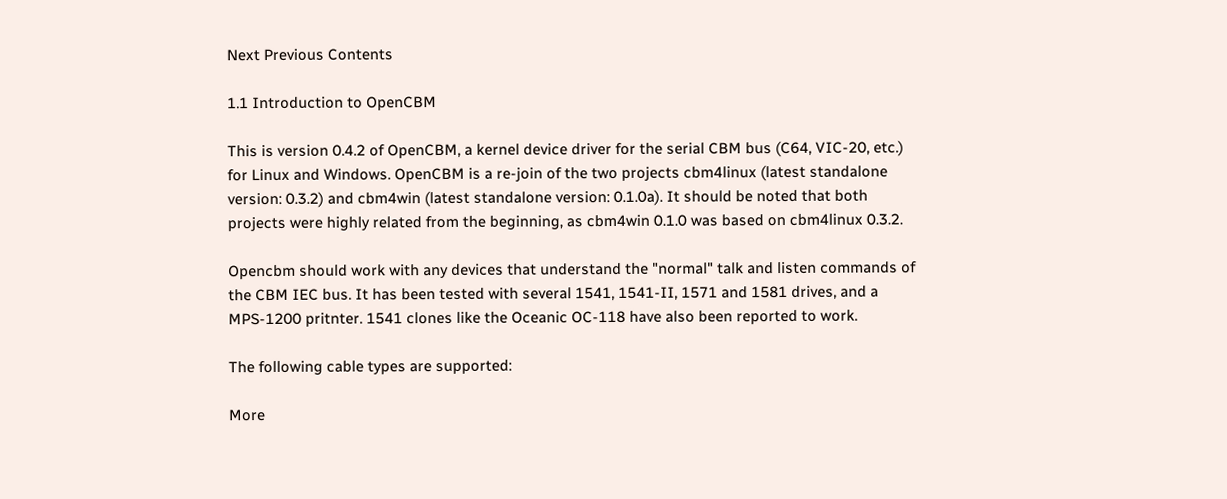Next Previous Contents

1.1 Introduction to OpenCBM

This is version 0.4.2 of OpenCBM, a kernel device driver for the serial CBM bus (C64, VIC-20, etc.) for Linux and Windows. OpenCBM is a re-join of the two projects cbm4linux (latest standalone version: 0.3.2) and cbm4win (latest standalone version: 0.1.0a). It should be noted that both projects were highly related from the beginning, as cbm4win 0.1.0 was based on cbm4linux 0.3.2.

Opencbm should work with any devices that understand the "normal" talk and listen commands of the CBM IEC bus. It has been tested with several 1541, 1541-II, 1571 and 1581 drives, and a MPS-1200 pritnter. 1541 clones like the Oceanic OC-118 have also been reported to work.

The following cable types are supported:

More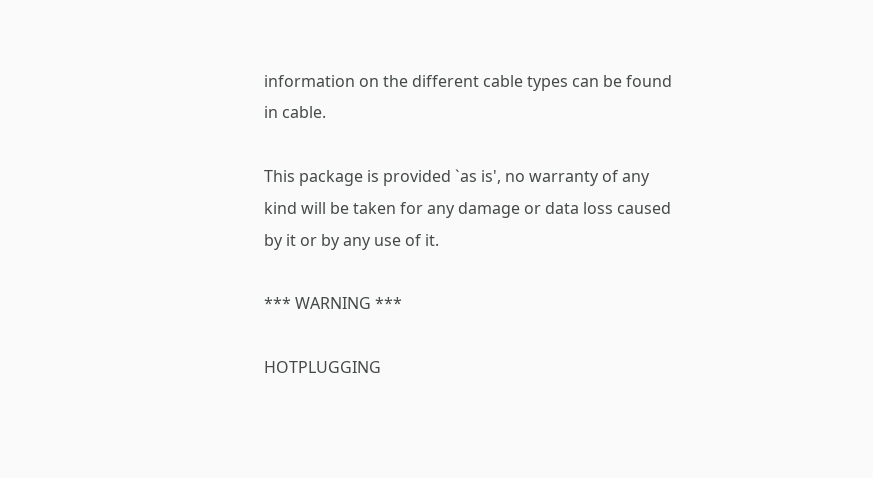information on the different cable types can be found in cable.

This package is provided `as is', no warranty of any kind will be taken for any damage or data loss caused by it or by any use of it.

*** WARNING ***

HOTPLUGGING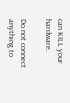can KILL your hardware.

Do not connect anything to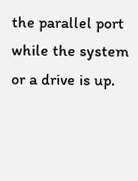the parallel port while the system or a drive is up.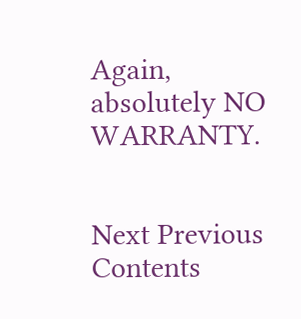Again, absolutely NO WARRANTY.


Next Previous Contents